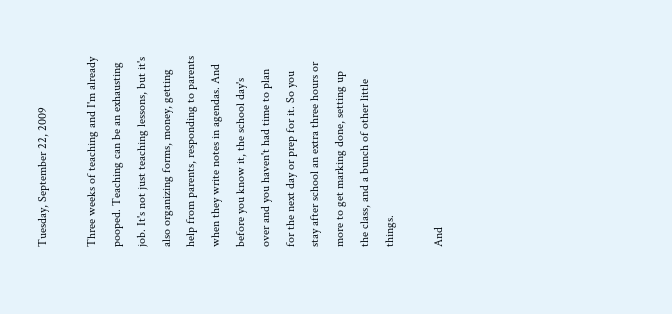Tuesday, September 22, 2009

Three weeks of teaching and I'm already pooped. Teaching can be an exhausting job. It's not just teaching lessons, but it's also organizing forms, money, getting help from parents, responding to parents when they write notes in agendas. And before you know it, the school day's over and you haven't had time to plan for the next day or prep for it. So you stay after school an extra three hours or more to get marking done, setting up the class, and a bunch of other little things.

And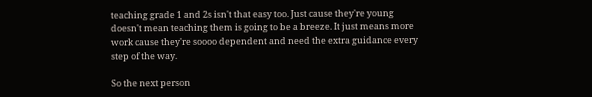teaching grade 1 and 2s isn't that easy too. Just cause they're young doesn't mean teaching them is going to be a breeze. It just means more work cause they're soooo dependent and need the extra guidance every step of the way.

So the next person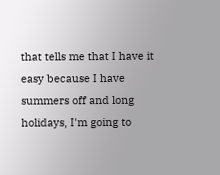that tells me that I have it easy because I have summers off and long holidays, I'm going to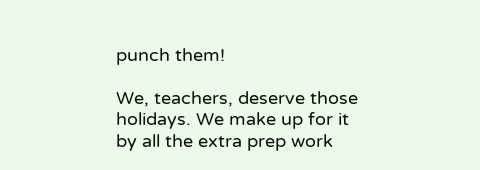punch them!

We, teachers, deserve those holidays. We make up for it by all the extra prep work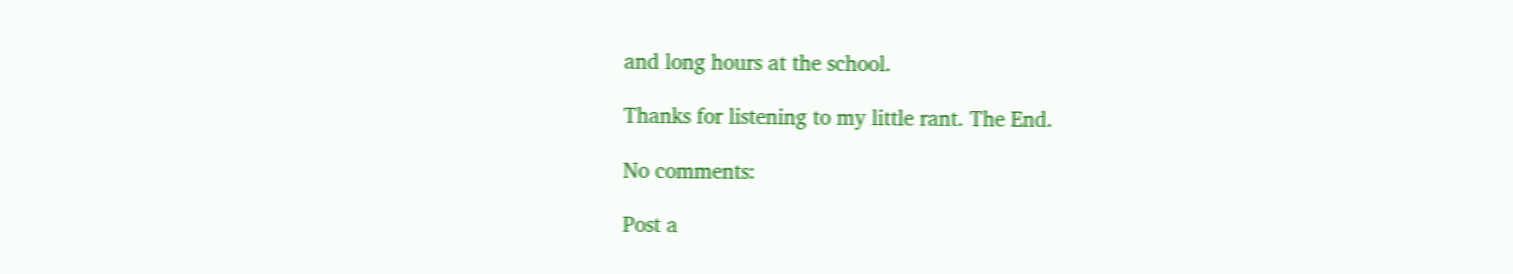and long hours at the school.

Thanks for listening to my little rant. The End.

No comments:

Post a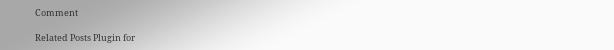Comment

Related Posts Plugin for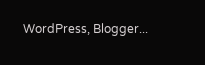WordPress, Blogger...